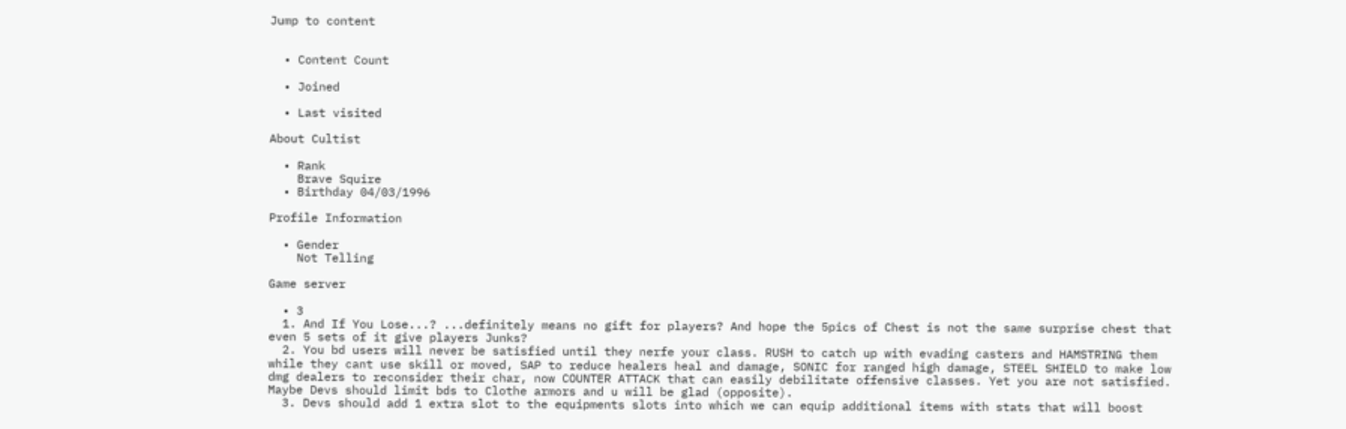Jump to content


  • Content Count

  • Joined

  • Last visited

About Cultist

  • Rank
    Brave Squire
  • Birthday 04/03/1996

Profile Information

  • Gender
    Not Telling

Game server

  • 3
  1. And If You Lose...? ...definitely means no gift for players? And hope the 5pics of Chest is not the same surprise chest that even 5 sets of it give players Junks?
  2. You bd users will never be satisfied until they nerfe your class. RUSH to catch up with evading casters and HAMSTRING them while they cant use skill or moved, SAP to reduce healers heal and damage, SONIC for ranged high damage, STEEL SHIELD to make low dmg dealers to reconsider their char, now COUNTER ATTACK that can easily debilitate offensive classes. Yet you are not satisfied. Maybe Devs should limit bds to Clothe armors and u will be glad (opposite).
  3. Devs should add 1 extra slot to the equipments slots into which we can equip additional items with stats that will boost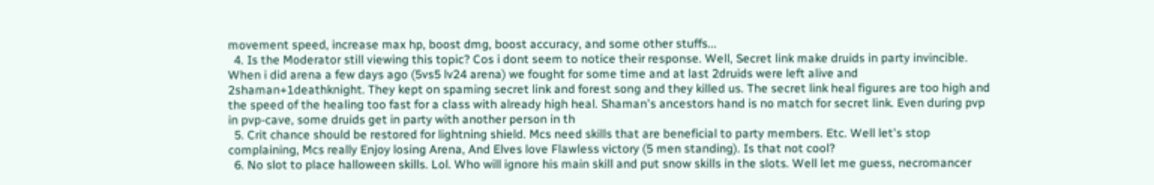movement speed, increase max hp, boost dmg, boost accuracy, and some other stuffs...
  4. Is the Moderator still viewing this topic? Cos i dont seem to notice their response. Well, Secret link make druids in party invincible. When i did arena a few days ago (5vs5 lv24 arena) we fought for some time and at last 2druids were left alive and 2shaman+1deathknight. They kept on spaming secret link and forest song and they killed us. The secret link heal figures are too high and the speed of the healing too fast for a class with already high heal. Shaman's ancestors hand is no match for secret link. Even during pvp in pvp-cave, some druids get in party with another person in th
  5. Crit chance should be restored for lightning shield. Mcs need skills that are beneficial to party members. Etc. Well let's stop complaining, Mcs really Enjoy losing Arena, And Elves love Flawless victory (5 men standing). Is that not cool?
  6. No slot to place halloween skills. Lol. Who will ignore his main skill and put snow skills in the slots. Well let me guess, necromancer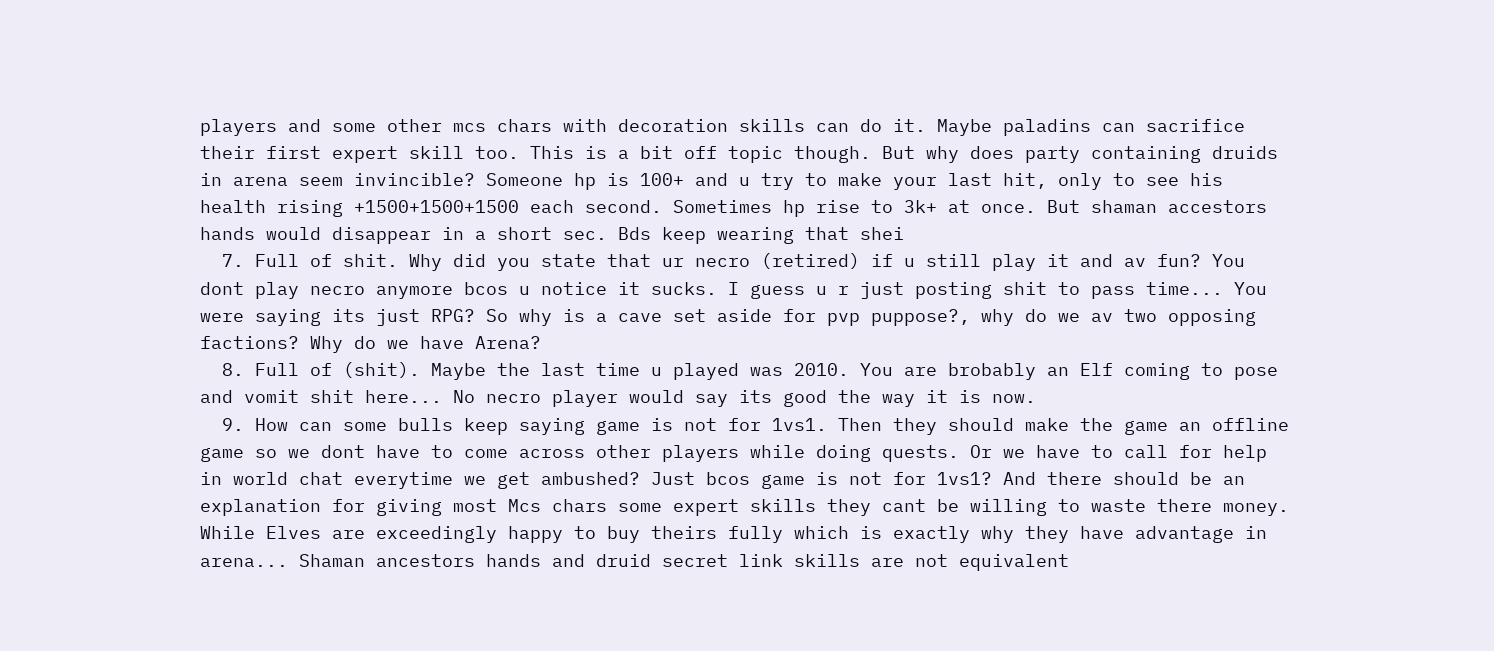players and some other mcs chars with decoration skills can do it. Maybe paladins can sacrifice their first expert skill too. This is a bit off topic though. But why does party containing druids in arena seem invincible? Someone hp is 100+ and u try to make your last hit, only to see his health rising +1500+1500+1500 each second. Sometimes hp rise to 3k+ at once. But shaman accestors hands would disappear in a short sec. Bds keep wearing that shei
  7. Full of shit. Why did you state that ur necro (retired) if u still play it and av fun? You dont play necro anymore bcos u notice it sucks. I guess u r just posting shit to pass time... You were saying its just RPG? So why is a cave set aside for pvp puppose?, why do we av two opposing factions? Why do we have Arena?
  8. Full of (shit). Maybe the last time u played was 2010. You are brobably an Elf coming to pose and vomit shit here... No necro player would say its good the way it is now.
  9. How can some bulls keep saying game is not for 1vs1. Then they should make the game an offline game so we dont have to come across other players while doing quests. Or we have to call for help in world chat everytime we get ambushed? Just bcos game is not for 1vs1? And there should be an explanation for giving most Mcs chars some expert skills they cant be willing to waste there money. While Elves are exceedingly happy to buy theirs fully which is exactly why they have advantage in arena... Shaman ancestors hands and druid secret link skills are not equivalent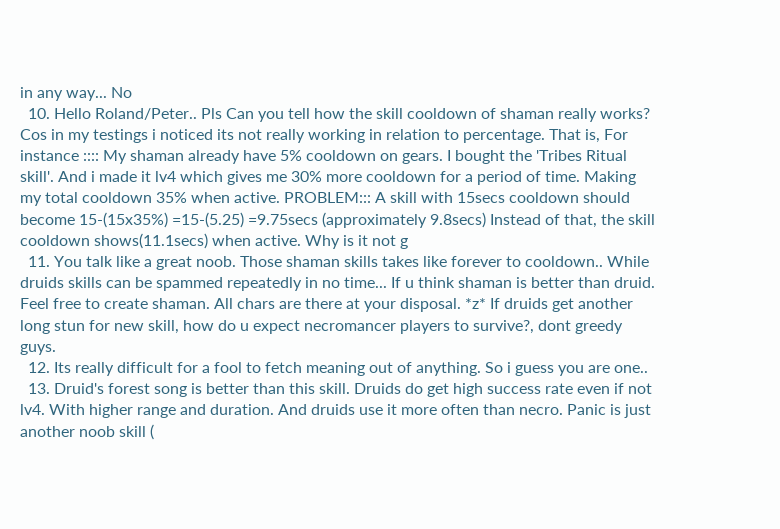in any way... No
  10. Hello Roland/Peter.. Pls Can you tell how the skill cooldown of shaman really works? Cos in my testings i noticed its not really working in relation to percentage. That is, For instance :::: My shaman already have 5% cooldown on gears. I bought the 'Tribes Ritual skill'. And i made it lv4 which gives me 30% more cooldown for a period of time. Making my total cooldown 35% when active. PROBLEM::: A skill with 15secs cooldown should become 15-(15x35%) =15-(5.25) =9.75secs (approximately 9.8secs) Instead of that, the skill cooldown shows(11.1secs) when active. Why is it not g
  11. You talk like a great noob. Those shaman skills takes like forever to cooldown.. While druids skills can be spammed repeatedly in no time... If u think shaman is better than druid. Feel free to create shaman. All chars are there at your disposal. *z* If druids get another long stun for new skill, how do u expect necromancer players to survive?, dont greedy guys.
  12. Its really difficult for a fool to fetch meaning out of anything. So i guess you are one..
  13. Druid's forest song is better than this skill. Druids do get high success rate even if not lv4. With higher range and duration. And druids use it more often than necro. Panic is just another noob skill (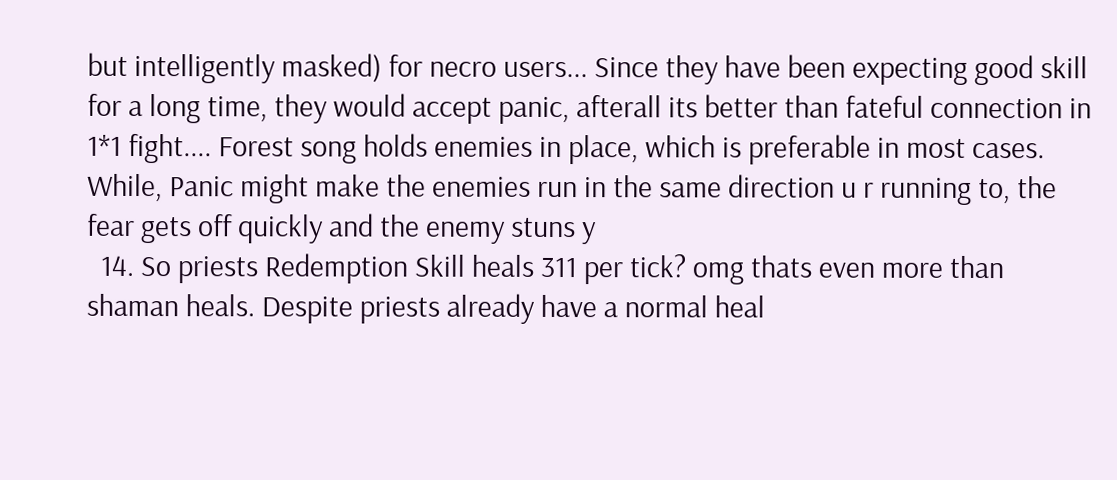but intelligently masked) for necro users... Since they have been expecting good skill for a long time, they would accept panic, afterall its better than fateful connection in 1*1 fight.... Forest song holds enemies in place, which is preferable in most cases. While, Panic might make the enemies run in the same direction u r running to, the fear gets off quickly and the enemy stuns y
  14. So priests Redemption Skill heals 311 per tick? omg thats even more than shaman heals. Despite priests already have a normal heal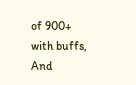of 900+ with buffs, And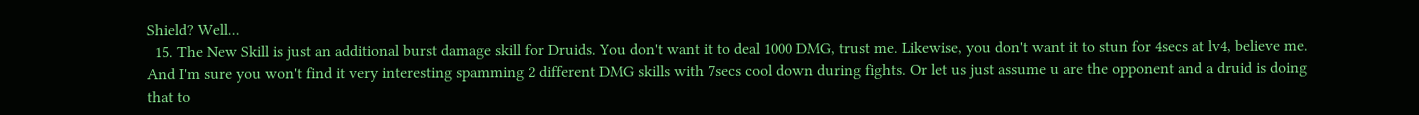Shield? Well...
  15. The New Skill is just an additional burst damage skill for Druids. You don't want it to deal 1000 DMG, trust me. Likewise, you don't want it to stun for 4secs at lv4, believe me. And I'm sure you won't find it very interesting spamming 2 different DMG skills with 7secs cool down during fights. Or let us just assume u are the opponent and a druid is doing that to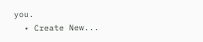you.
  • Create New...